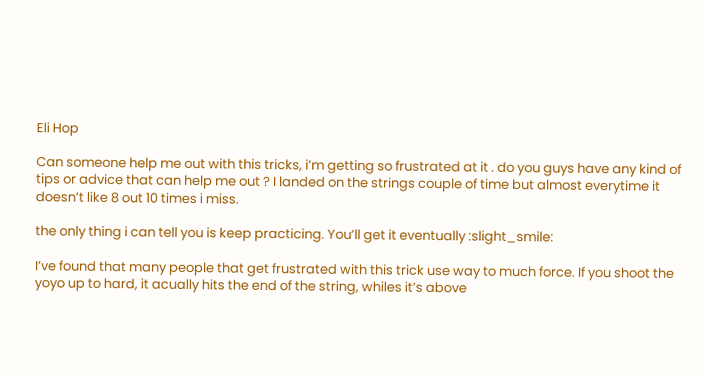Eli Hop

Can someone help me out with this tricks, i’m getting so frustrated at it . do you guys have any kind of tips or advice that can help me out ? I landed on the strings couple of time but almost everytime it doesn’t like 8 out 10 times i miss.

the only thing i can tell you is keep practicing. You’ll get it eventually :slight_smile:

I’ve found that many people that get frustrated with this trick use way to much force. If you shoot the yoyo up to hard, it acually hits the end of the string, whiles it’s above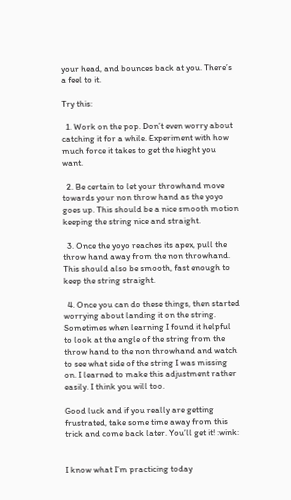your head, and bounces back at you. There’s a feel to it.

Try this:

  1. Work on the pop. Don’t even worry about catching it for a while. Experiment with how much force it takes to get the hieght you want.

  2. Be certain to let your throwhand move towards your non throw hand as the yoyo goes up. This should be a nice smooth motion keeping the string nice and straight.

  3. Once the yoyo reaches its apex, pull the throw hand away from the non throwhand. This should also be smooth, fast enough to keep the string straight.

  4. Once you can do these things, then started worrying about landing it on the string. Sometimes when learning I found it helpful to look at the angle of the string from the throw hand to the non throwhand and watch to see what side of the string I was missing on. I learned to make this adjustment rather easily. I think you will too.

Good luck and if you really are getting frustrated, take some time away from this trick and come back later. You’ll get it! :wink:


I know what I’m practicing today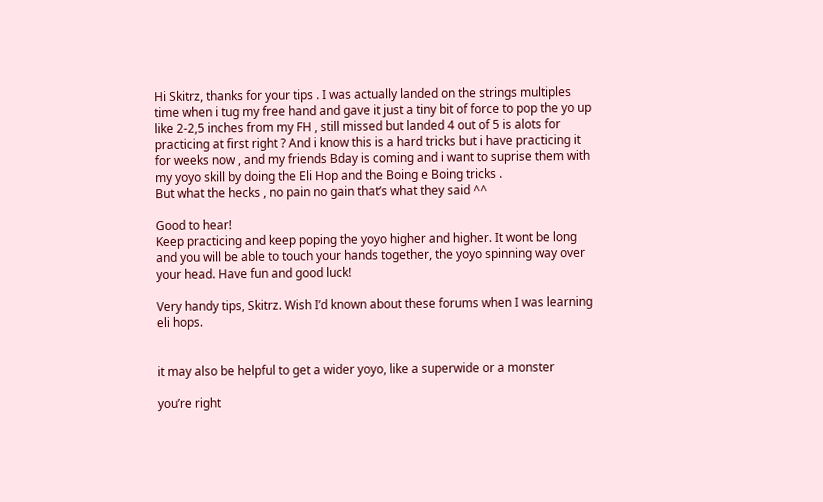Hi Skitrz, thanks for your tips . I was actually landed on the strings multiples time when i tug my free hand and gave it just a tiny bit of force to pop the yo up like 2-2,5 inches from my FH , still missed but landed 4 out of 5 is alots for practicing at first right ? And i know this is a hard tricks but i have practicing it for weeks now , and my friends Bday is coming and i want to suprise them with my yoyo skill by doing the Eli Hop and the Boing e Boing tricks .
But what the hecks , no pain no gain that’s what they said ^^

Good to hear!
Keep practicing and keep poping the yoyo higher and higher. It wont be long and you will be able to touch your hands together, the yoyo spinning way over your head. Have fun and good luck!

Very handy tips, Skitrz. Wish I’d known about these forums when I was learning eli hops.


it may also be helpful to get a wider yoyo, like a superwide or a monster

you’re right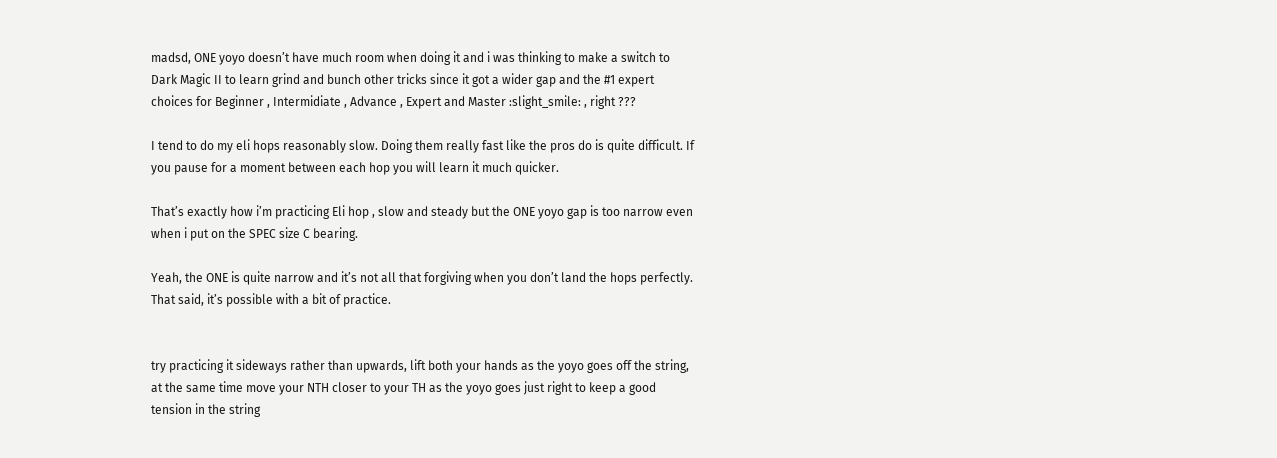madsd, ONE yoyo doesn’t have much room when doing it and i was thinking to make a switch to Dark Magic II to learn grind and bunch other tricks since it got a wider gap and the #1 expert choices for Beginner , Intermidiate , Advance , Expert and Master :slight_smile: , right ???

I tend to do my eli hops reasonably slow. Doing them really fast like the pros do is quite difficult. If you pause for a moment between each hop you will learn it much quicker.

That’s exactly how i’m practicing Eli hop , slow and steady but the ONE yoyo gap is too narrow even when i put on the SPEC size C bearing.

Yeah, the ONE is quite narrow and it’s not all that forgiving when you don’t land the hops perfectly. That said, it’s possible with a bit of practice.


try practicing it sideways rather than upwards, lift both your hands as the yoyo goes off the string, at the same time move your NTH closer to your TH as the yoyo goes just right to keep a good tension in the string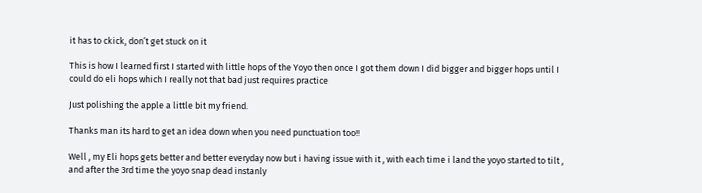it has to ckick, don’t get stuck on it

This is how I learned first I started with little hops of the Yoyo then once I got them down I did bigger and bigger hops until I could do eli hops which I really not that bad just requires practice

Just polishing the apple a little bit my friend.

Thanks man its hard to get an idea down when you need punctuation too!!

Well , my Eli hops gets better and better everyday now but i having issue with it , with each time i land the yoyo started to tilt , and after the 3rd time the yoyo snap dead instanly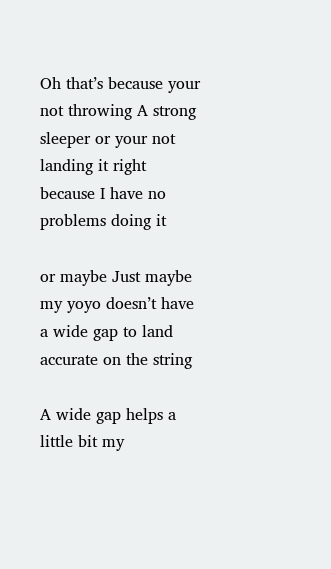Oh that’s because your not throwing A strong sleeper or your not landing it right because I have no problems doing it

or maybe Just maybe my yoyo doesn’t have a wide gap to land accurate on the string

A wide gap helps a little bit my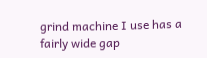grind machine I use has a fairly wide gap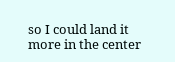so I could land it more in the center